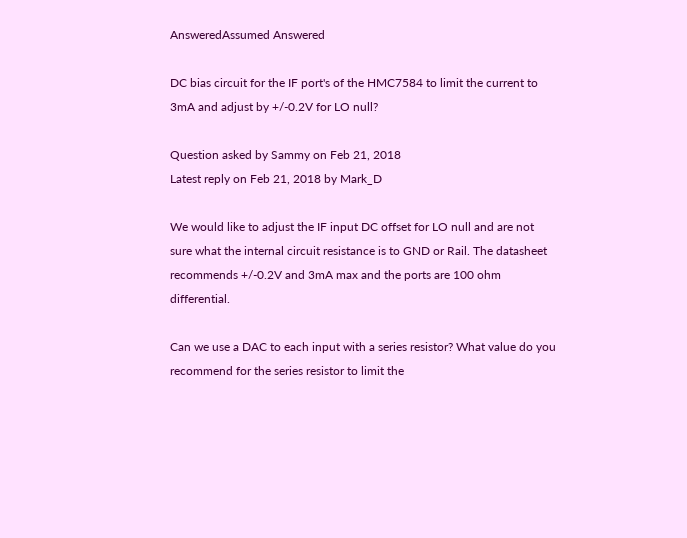AnsweredAssumed Answered

DC bias circuit for the IF port's of the HMC7584 to limit the current to 3mA and adjust by +/-0.2V for LO null?

Question asked by Sammy on Feb 21, 2018
Latest reply on Feb 21, 2018 by Mark_D

We would like to adjust the IF input DC offset for LO null and are not sure what the internal circuit resistance is to GND or Rail. The datasheet recommends +/-0.2V and 3mA max and the ports are 100 ohm differential.

Can we use a DAC to each input with a series resistor? What value do you recommend for the series resistor to limit the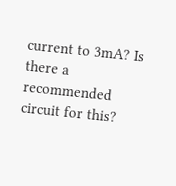current to 3mA? Is there a recommended circuit for this?